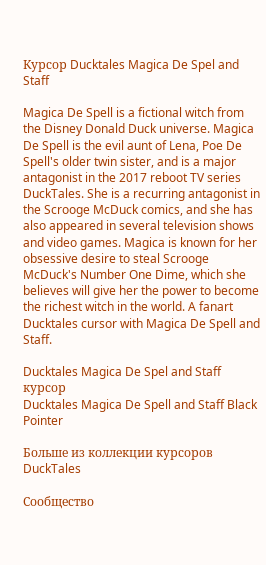Курсор Ducktales Magica De Spel and Staff

Magica De Spell is a fictional witch from the Disney Donald Duck universe. Magica De Spell is the evil aunt of Lena, Poe De Spell's older twin sister, and is a major antagonist in the 2017 reboot TV series DuckTales. She is a recurring antagonist in the Scrooge McDuck comics, and she has also appeared in several television shows and video games. Magica is known for her obsessive desire to steal Scrooge McDuck's Number One Dime, which she believes will give her the power to become the richest witch in the world. A fanart Ducktales cursor with Magica De Spell and Staff.

Ducktales Magica De Spel and Staff курсор
Ducktales Magica De Spell and Staff Black Pointer

Больше из коллекции курсоров DuckTales

Сообщество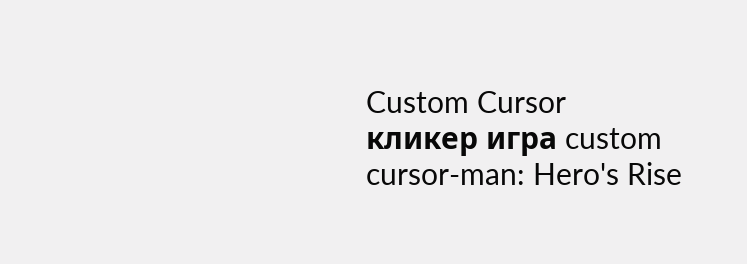Custom Cursor
кликер игра custom cursor-man: Hero's Rise